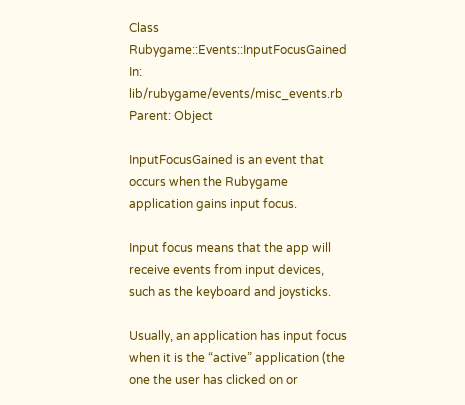Class Rubygame::Events::InputFocusGained
In: lib/rubygame/events/misc_events.rb
Parent: Object

InputFocusGained is an event that occurs when the Rubygame application gains input focus.

Input focus means that the app will receive events from input devices, such as the keyboard and joysticks.

Usually, an application has input focus when it is the “active” application (the one the user has clicked on or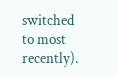switched to most recently).